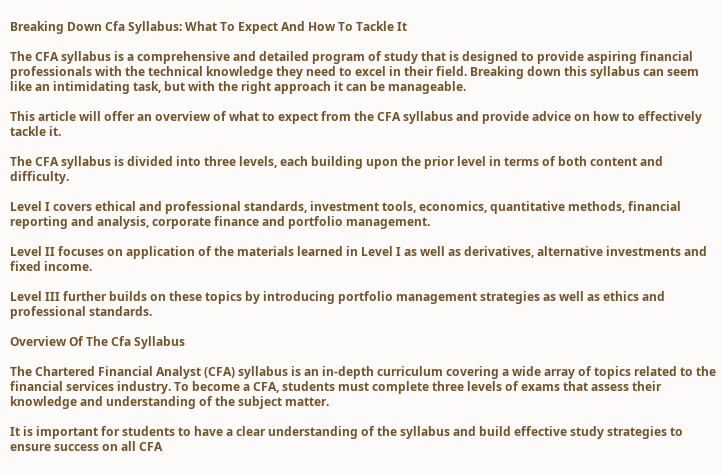Breaking Down Cfa Syllabus: What To Expect And How To Tackle It

The CFA syllabus is a comprehensive and detailed program of study that is designed to provide aspiring financial professionals with the technical knowledge they need to excel in their field. Breaking down this syllabus can seem like an intimidating task, but with the right approach it can be manageable.

This article will offer an overview of what to expect from the CFA syllabus and provide advice on how to effectively tackle it.

The CFA syllabus is divided into three levels, each building upon the prior level in terms of both content and difficulty.

Level I covers ethical and professional standards, investment tools, economics, quantitative methods, financial reporting and analysis, corporate finance and portfolio management.

Level II focuses on application of the materials learned in Level I as well as derivatives, alternative investments and fixed income.

Level III further builds on these topics by introducing portfolio management strategies as well as ethics and professional standards.

Overview Of The Cfa Syllabus

The Chartered Financial Analyst (CFA) syllabus is an in-depth curriculum covering a wide array of topics related to the financial services industry. To become a CFA, students must complete three levels of exams that assess their knowledge and understanding of the subject matter.

It is important for students to have a clear understanding of the syllabus and build effective study strategies to ensure success on all CFA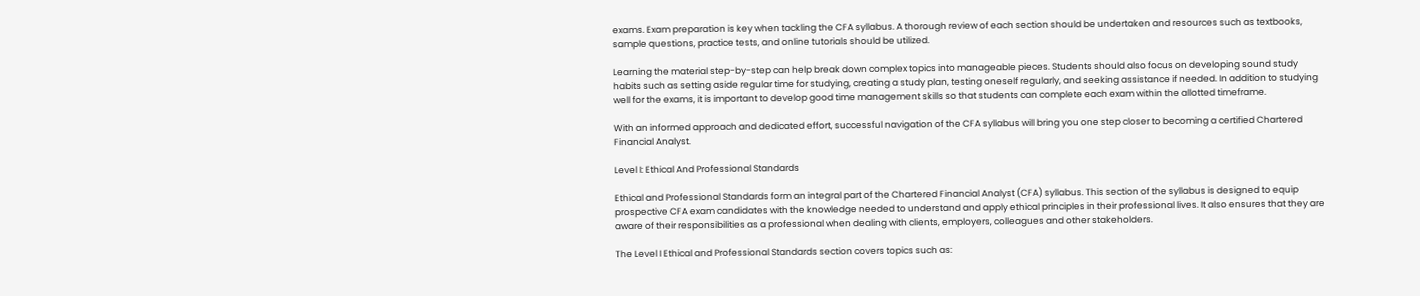exams. Exam preparation is key when tackling the CFA syllabus. A thorough review of each section should be undertaken and resources such as textbooks, sample questions, practice tests, and online tutorials should be utilized.

Learning the material step-by-step can help break down complex topics into manageable pieces. Students should also focus on developing sound study habits such as setting aside regular time for studying, creating a study plan, testing oneself regularly, and seeking assistance if needed. In addition to studying well for the exams, it is important to develop good time management skills so that students can complete each exam within the allotted timeframe.

With an informed approach and dedicated effort, successful navigation of the CFA syllabus will bring you one step closer to becoming a certified Chartered Financial Analyst.

Level I: Ethical And Professional Standards

Ethical and Professional Standards form an integral part of the Chartered Financial Analyst (CFA) syllabus. This section of the syllabus is designed to equip prospective CFA exam candidates with the knowledge needed to understand and apply ethical principles in their professional lives. It also ensures that they are aware of their responsibilities as a professional when dealing with clients, employers, colleagues and other stakeholders.

The Level I Ethical and Professional Standards section covers topics such as: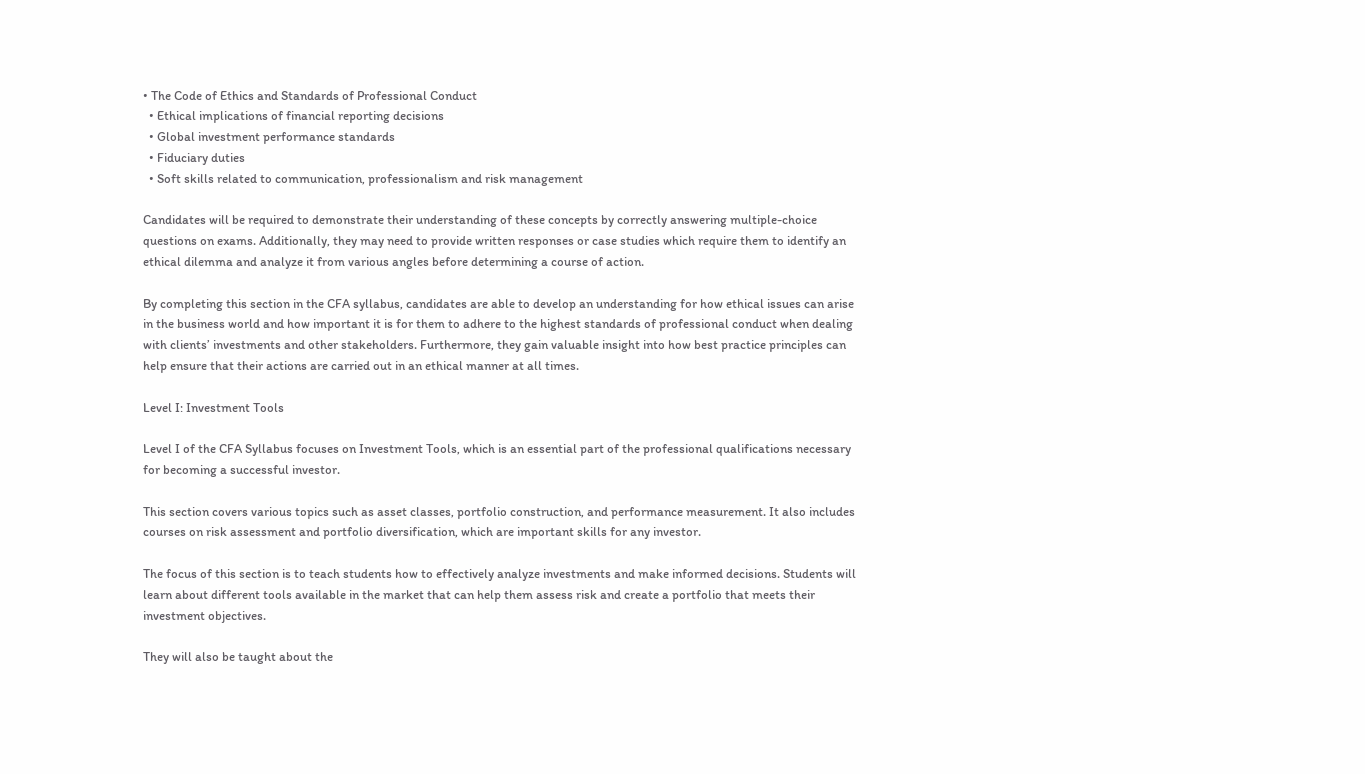• The Code of Ethics and Standards of Professional Conduct
  • Ethical implications of financial reporting decisions
  • Global investment performance standards
  • Fiduciary duties
  • Soft skills related to communication, professionalism and risk management

Candidates will be required to demonstrate their understanding of these concepts by correctly answering multiple-choice questions on exams. Additionally, they may need to provide written responses or case studies which require them to identify an ethical dilemma and analyze it from various angles before determining a course of action.

By completing this section in the CFA syllabus, candidates are able to develop an understanding for how ethical issues can arise in the business world and how important it is for them to adhere to the highest standards of professional conduct when dealing with clients’ investments and other stakeholders. Furthermore, they gain valuable insight into how best practice principles can help ensure that their actions are carried out in an ethical manner at all times.

Level I: Investment Tools

Level I of the CFA Syllabus focuses on Investment Tools, which is an essential part of the professional qualifications necessary for becoming a successful investor.

This section covers various topics such as asset classes, portfolio construction, and performance measurement. It also includes courses on risk assessment and portfolio diversification, which are important skills for any investor.

The focus of this section is to teach students how to effectively analyze investments and make informed decisions. Students will learn about different tools available in the market that can help them assess risk and create a portfolio that meets their investment objectives.

They will also be taught about the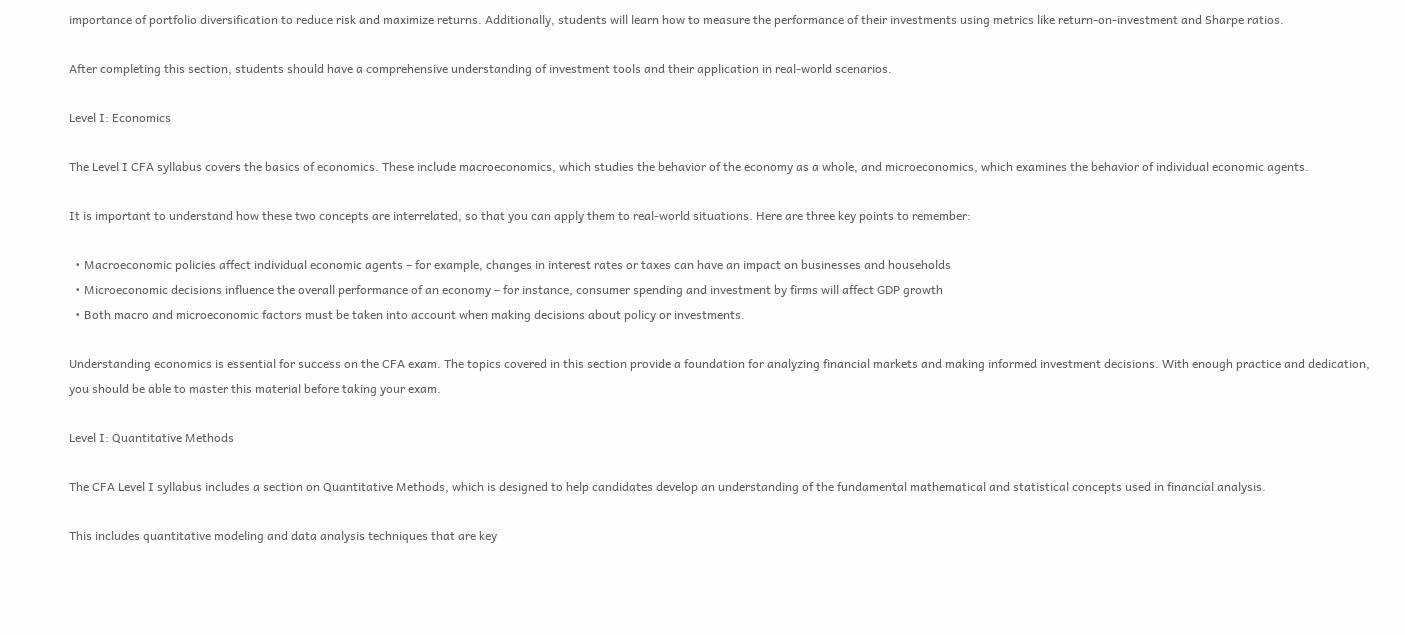importance of portfolio diversification to reduce risk and maximize returns. Additionally, students will learn how to measure the performance of their investments using metrics like return-on-investment and Sharpe ratios.

After completing this section, students should have a comprehensive understanding of investment tools and their application in real-world scenarios.

Level I: Economics

The Level I CFA syllabus covers the basics of economics. These include macroeconomics, which studies the behavior of the economy as a whole, and microeconomics, which examines the behavior of individual economic agents.

It is important to understand how these two concepts are interrelated, so that you can apply them to real-world situations. Here are three key points to remember:

  • Macroeconomic policies affect individual economic agents – for example, changes in interest rates or taxes can have an impact on businesses and households
  • Microeconomic decisions influence the overall performance of an economy – for instance, consumer spending and investment by firms will affect GDP growth
  • Both macro and microeconomic factors must be taken into account when making decisions about policy or investments.

Understanding economics is essential for success on the CFA exam. The topics covered in this section provide a foundation for analyzing financial markets and making informed investment decisions. With enough practice and dedication, you should be able to master this material before taking your exam.

Level I: Quantitative Methods

The CFA Level I syllabus includes a section on Quantitative Methods, which is designed to help candidates develop an understanding of the fundamental mathematical and statistical concepts used in financial analysis.

This includes quantitative modeling and data analysis techniques that are key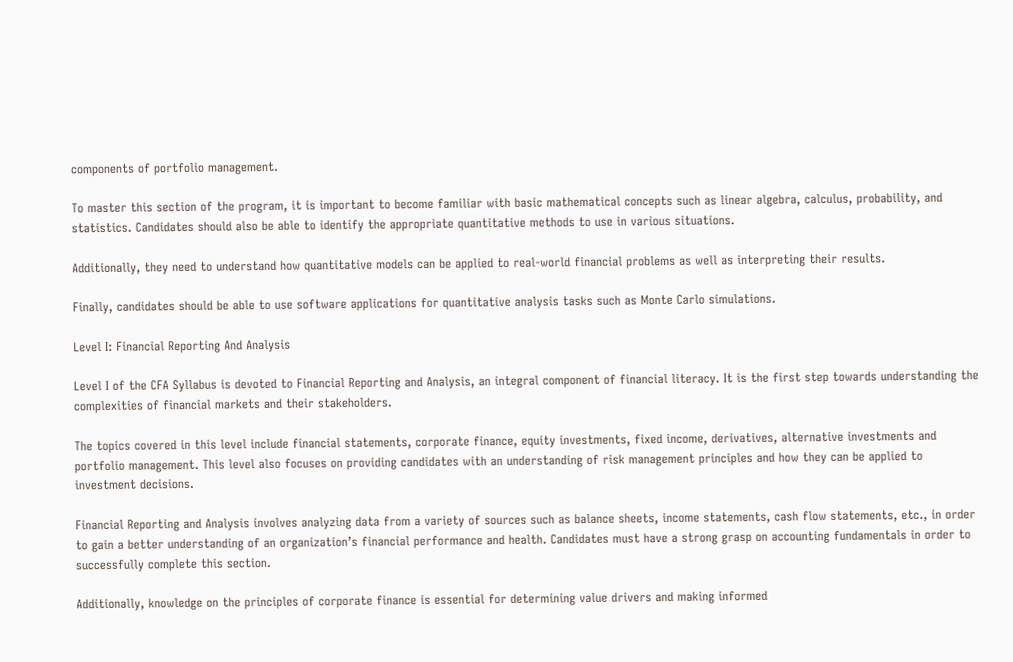components of portfolio management.

To master this section of the program, it is important to become familiar with basic mathematical concepts such as linear algebra, calculus, probability, and statistics. Candidates should also be able to identify the appropriate quantitative methods to use in various situations.

Additionally, they need to understand how quantitative models can be applied to real-world financial problems as well as interpreting their results.

Finally, candidates should be able to use software applications for quantitative analysis tasks such as Monte Carlo simulations.

Level I: Financial Reporting And Analysis

Level I of the CFA Syllabus is devoted to Financial Reporting and Analysis, an integral component of financial literacy. It is the first step towards understanding the complexities of financial markets and their stakeholders.

The topics covered in this level include financial statements, corporate finance, equity investments, fixed income, derivatives, alternative investments and portfolio management. This level also focuses on providing candidates with an understanding of risk management principles and how they can be applied to investment decisions.

Financial Reporting and Analysis involves analyzing data from a variety of sources such as balance sheets, income statements, cash flow statements, etc., in order to gain a better understanding of an organization’s financial performance and health. Candidates must have a strong grasp on accounting fundamentals in order to successfully complete this section.

Additionally, knowledge on the principles of corporate finance is essential for determining value drivers and making informed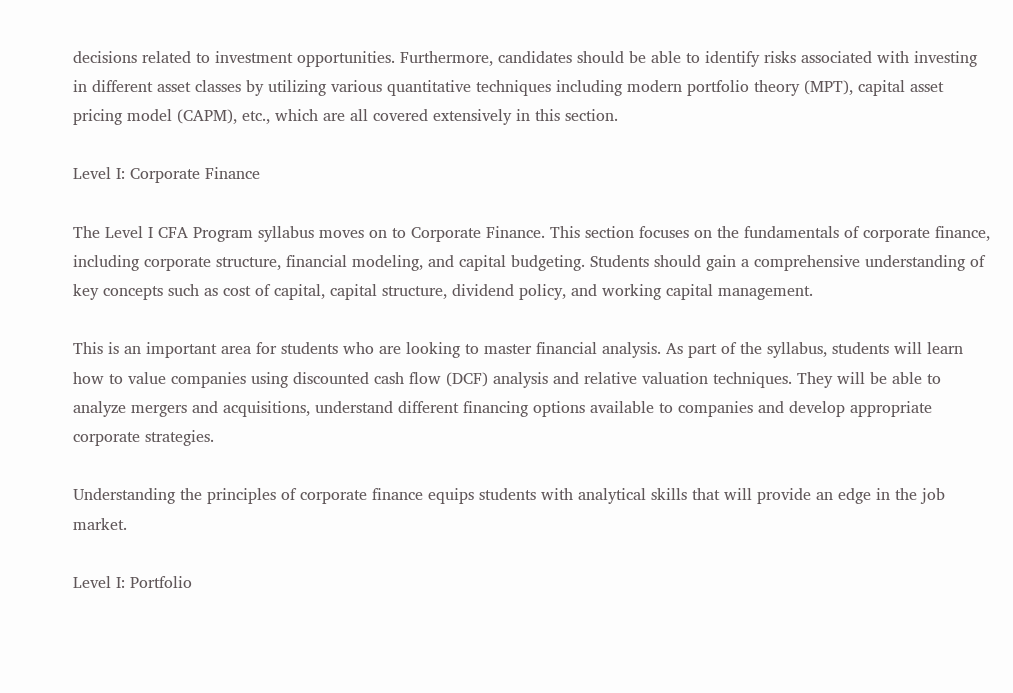decisions related to investment opportunities. Furthermore, candidates should be able to identify risks associated with investing in different asset classes by utilizing various quantitative techniques including modern portfolio theory (MPT), capital asset pricing model (CAPM), etc., which are all covered extensively in this section.

Level I: Corporate Finance

The Level I CFA Program syllabus moves on to Corporate Finance. This section focuses on the fundamentals of corporate finance, including corporate structure, financial modeling, and capital budgeting. Students should gain a comprehensive understanding of key concepts such as cost of capital, capital structure, dividend policy, and working capital management.

This is an important area for students who are looking to master financial analysis. As part of the syllabus, students will learn how to value companies using discounted cash flow (DCF) analysis and relative valuation techniques. They will be able to analyze mergers and acquisitions, understand different financing options available to companies and develop appropriate corporate strategies.

Understanding the principles of corporate finance equips students with analytical skills that will provide an edge in the job market.

Level I: Portfolio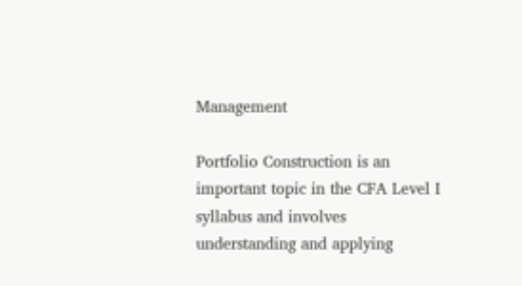Management

Portfolio Construction is an important topic in the CFA Level I syllabus and involves understanding and applying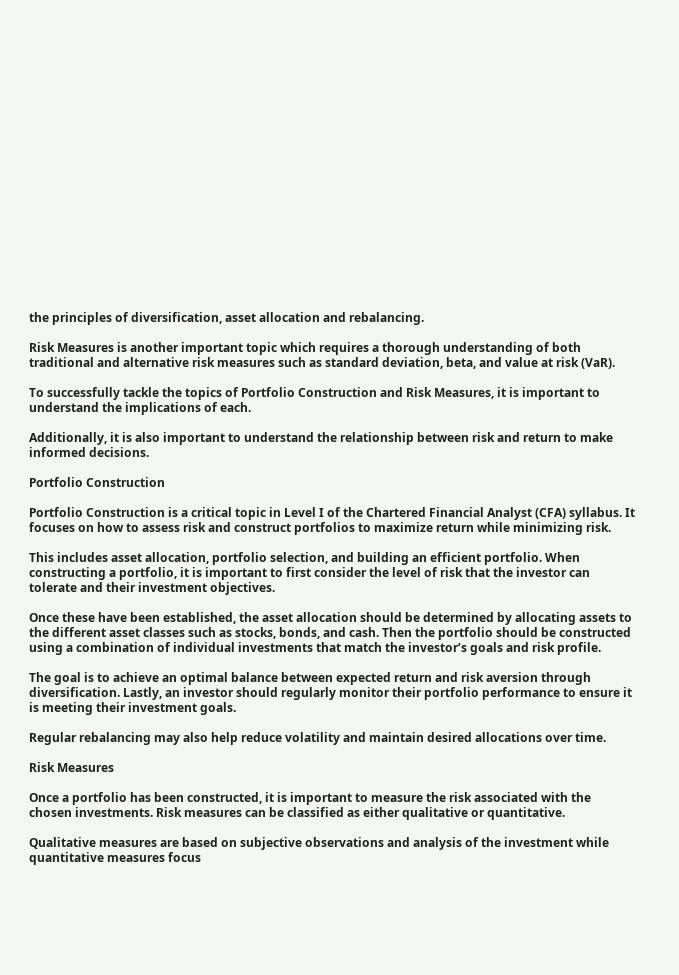the principles of diversification, asset allocation and rebalancing.

Risk Measures is another important topic which requires a thorough understanding of both traditional and alternative risk measures such as standard deviation, beta, and value at risk (VaR).

To successfully tackle the topics of Portfolio Construction and Risk Measures, it is important to understand the implications of each.

Additionally, it is also important to understand the relationship between risk and return to make informed decisions.

Portfolio Construction

Portfolio Construction is a critical topic in Level I of the Chartered Financial Analyst (CFA) syllabus. It focuses on how to assess risk and construct portfolios to maximize return while minimizing risk.

This includes asset allocation, portfolio selection, and building an efficient portfolio. When constructing a portfolio, it is important to first consider the level of risk that the investor can tolerate and their investment objectives.

Once these have been established, the asset allocation should be determined by allocating assets to the different asset classes such as stocks, bonds, and cash. Then the portfolio should be constructed using a combination of individual investments that match the investor’s goals and risk profile.

The goal is to achieve an optimal balance between expected return and risk aversion through diversification. Lastly, an investor should regularly monitor their portfolio performance to ensure it is meeting their investment goals.

Regular rebalancing may also help reduce volatility and maintain desired allocations over time.

Risk Measures

Once a portfolio has been constructed, it is important to measure the risk associated with the chosen investments. Risk measures can be classified as either qualitative or quantitative.

Qualitative measures are based on subjective observations and analysis of the investment while quantitative measures focus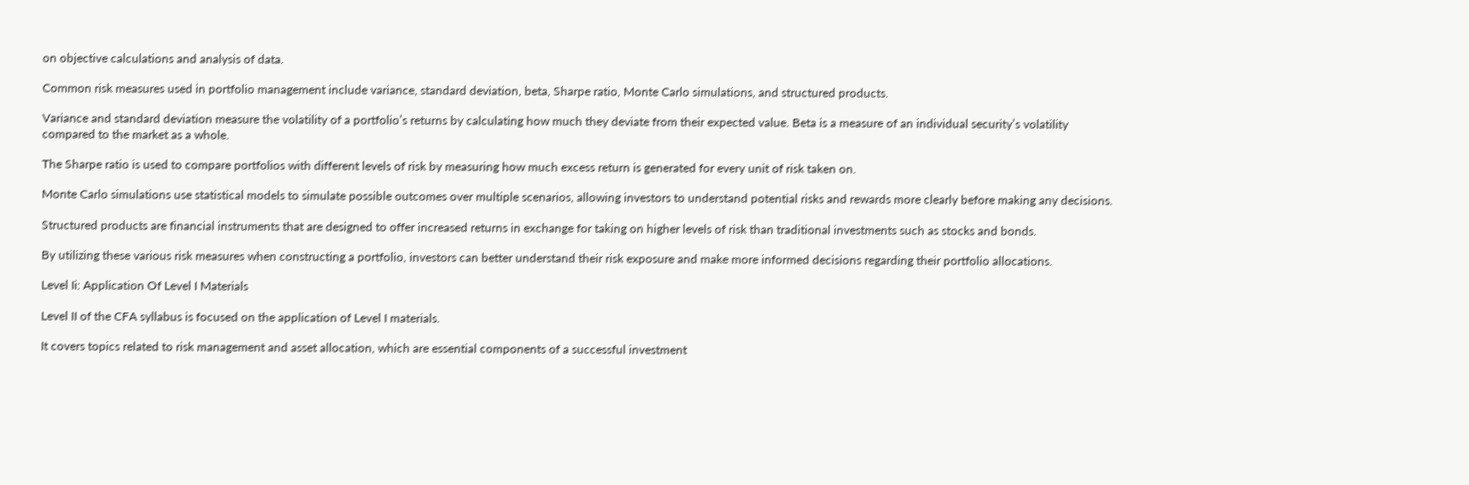on objective calculations and analysis of data.

Common risk measures used in portfolio management include variance, standard deviation, beta, Sharpe ratio, Monte Carlo simulations, and structured products.

Variance and standard deviation measure the volatility of a portfolio’s returns by calculating how much they deviate from their expected value. Beta is a measure of an individual security’s volatility compared to the market as a whole.

The Sharpe ratio is used to compare portfolios with different levels of risk by measuring how much excess return is generated for every unit of risk taken on.

Monte Carlo simulations use statistical models to simulate possible outcomes over multiple scenarios, allowing investors to understand potential risks and rewards more clearly before making any decisions.

Structured products are financial instruments that are designed to offer increased returns in exchange for taking on higher levels of risk than traditional investments such as stocks and bonds.

By utilizing these various risk measures when constructing a portfolio, investors can better understand their risk exposure and make more informed decisions regarding their portfolio allocations.

Level Ii: Application Of Level I Materials

Level II of the CFA syllabus is focused on the application of Level I materials.

It covers topics related to risk management and asset allocation, which are essential components of a successful investment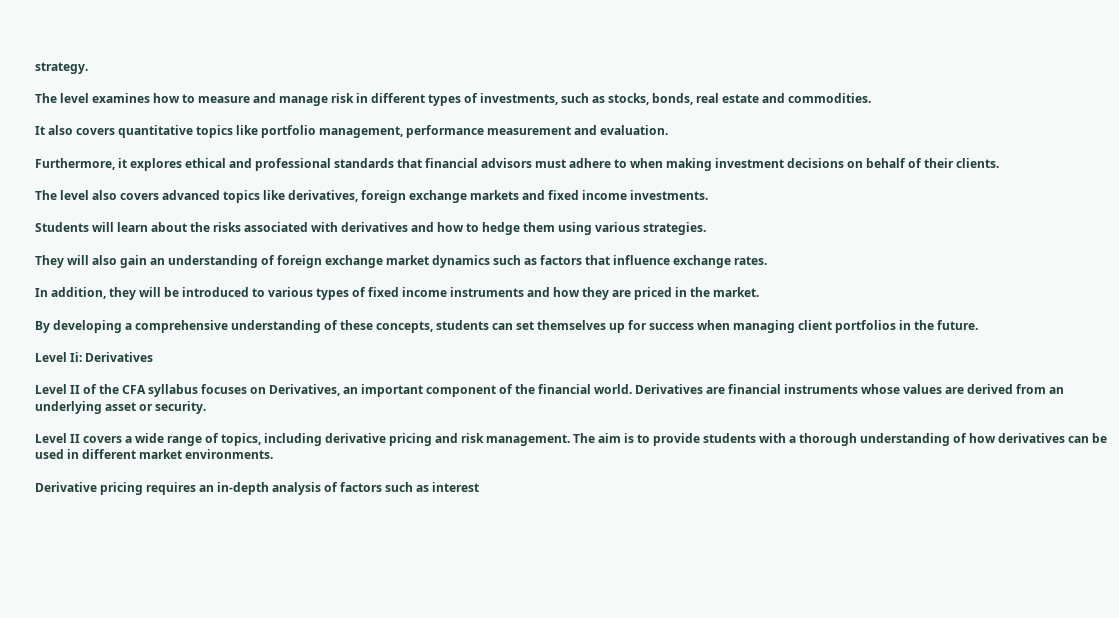strategy.

The level examines how to measure and manage risk in different types of investments, such as stocks, bonds, real estate and commodities.

It also covers quantitative topics like portfolio management, performance measurement and evaluation.

Furthermore, it explores ethical and professional standards that financial advisors must adhere to when making investment decisions on behalf of their clients.

The level also covers advanced topics like derivatives, foreign exchange markets and fixed income investments.

Students will learn about the risks associated with derivatives and how to hedge them using various strategies.

They will also gain an understanding of foreign exchange market dynamics such as factors that influence exchange rates.

In addition, they will be introduced to various types of fixed income instruments and how they are priced in the market.

By developing a comprehensive understanding of these concepts, students can set themselves up for success when managing client portfolios in the future.

Level Ii: Derivatives

Level II of the CFA syllabus focuses on Derivatives, an important component of the financial world. Derivatives are financial instruments whose values are derived from an underlying asset or security.

Level II covers a wide range of topics, including derivative pricing and risk management. The aim is to provide students with a thorough understanding of how derivatives can be used in different market environments.

Derivative pricing requires an in-depth analysis of factors such as interest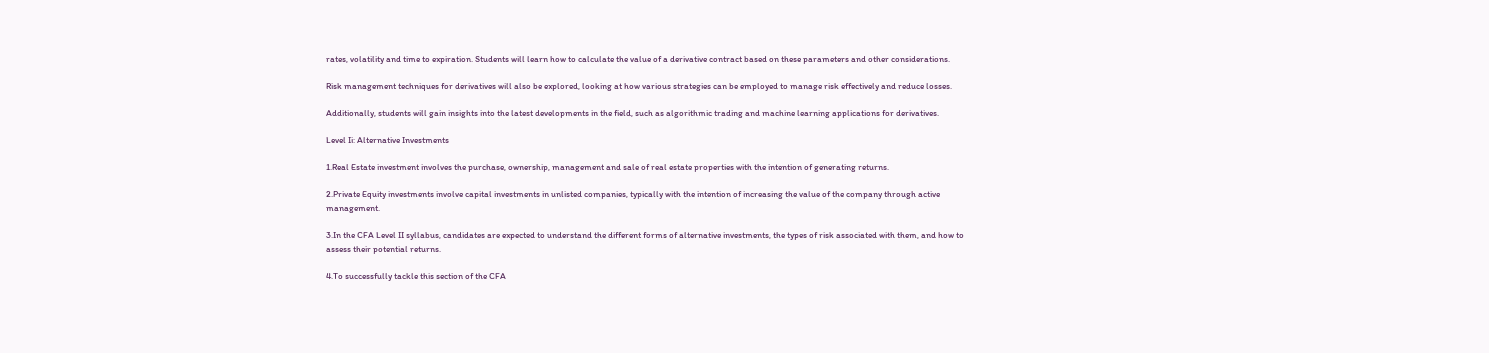rates, volatility and time to expiration. Students will learn how to calculate the value of a derivative contract based on these parameters and other considerations.

Risk management techniques for derivatives will also be explored, looking at how various strategies can be employed to manage risk effectively and reduce losses.

Additionally, students will gain insights into the latest developments in the field, such as algorithmic trading and machine learning applications for derivatives.

Level Ii: Alternative Investments

1.Real Estate investment involves the purchase, ownership, management and sale of real estate properties with the intention of generating returns.

2.Private Equity investments involve capital investments in unlisted companies, typically with the intention of increasing the value of the company through active management.

3.In the CFA Level II syllabus, candidates are expected to understand the different forms of alternative investments, the types of risk associated with them, and how to assess their potential returns.

4.To successfully tackle this section of the CFA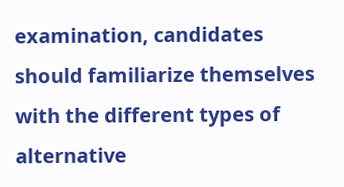examination, candidates should familiarize themselves with the different types of alternative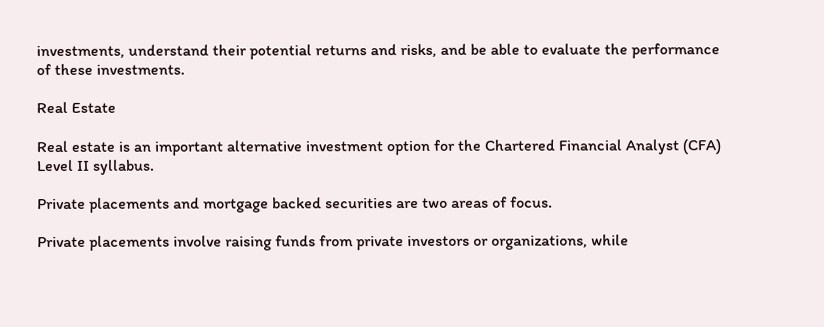investments, understand their potential returns and risks, and be able to evaluate the performance of these investments.

Real Estate

Real estate is an important alternative investment option for the Chartered Financial Analyst (CFA) Level II syllabus.

Private placements and mortgage backed securities are two areas of focus.

Private placements involve raising funds from private investors or organizations, while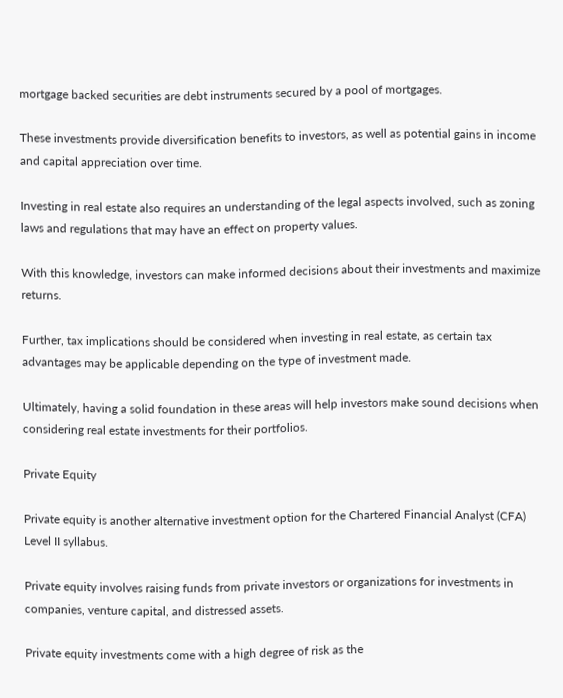mortgage backed securities are debt instruments secured by a pool of mortgages.

These investments provide diversification benefits to investors, as well as potential gains in income and capital appreciation over time.

Investing in real estate also requires an understanding of the legal aspects involved, such as zoning laws and regulations that may have an effect on property values.

With this knowledge, investors can make informed decisions about their investments and maximize returns.

Further, tax implications should be considered when investing in real estate, as certain tax advantages may be applicable depending on the type of investment made.

Ultimately, having a solid foundation in these areas will help investors make sound decisions when considering real estate investments for their portfolios.

Private Equity

Private equity is another alternative investment option for the Chartered Financial Analyst (CFA) Level II syllabus.

Private equity involves raising funds from private investors or organizations for investments in companies, venture capital, and distressed assets.

Private equity investments come with a high degree of risk as the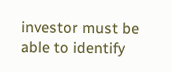investor must be able to identify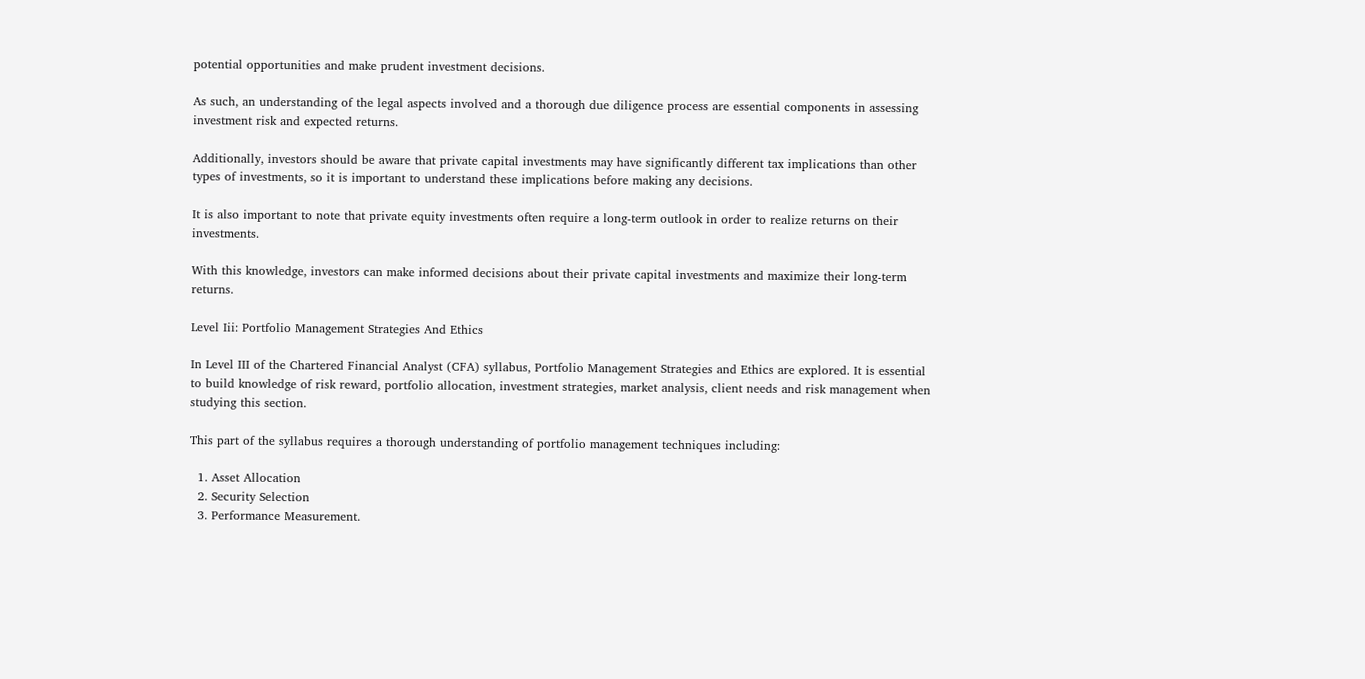potential opportunities and make prudent investment decisions.

As such, an understanding of the legal aspects involved and a thorough due diligence process are essential components in assessing investment risk and expected returns.

Additionally, investors should be aware that private capital investments may have significantly different tax implications than other types of investments, so it is important to understand these implications before making any decisions.

It is also important to note that private equity investments often require a long-term outlook in order to realize returns on their investments.

With this knowledge, investors can make informed decisions about their private capital investments and maximize their long-term returns.

Level Iii: Portfolio Management Strategies And Ethics

In Level III of the Chartered Financial Analyst (CFA) syllabus, Portfolio Management Strategies and Ethics are explored. It is essential to build knowledge of risk reward, portfolio allocation, investment strategies, market analysis, client needs and risk management when studying this section.

This part of the syllabus requires a thorough understanding of portfolio management techniques including:

  1. Asset Allocation
  2. Security Selection
  3. Performance Measurement.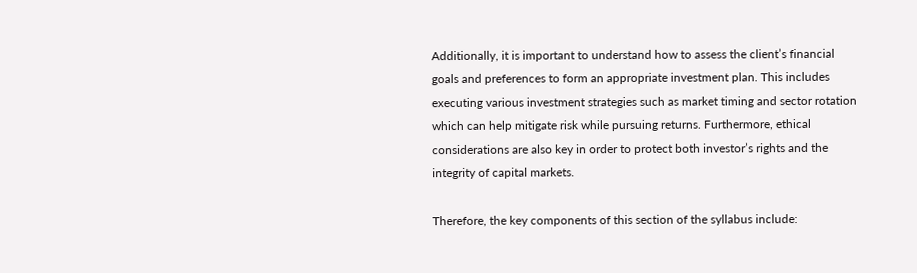Additionally, it is important to understand how to assess the client’s financial goals and preferences to form an appropriate investment plan. This includes executing various investment strategies such as market timing and sector rotation which can help mitigate risk while pursuing returns. Furthermore, ethical considerations are also key in order to protect both investor’s rights and the integrity of capital markets.

Therefore, the key components of this section of the syllabus include: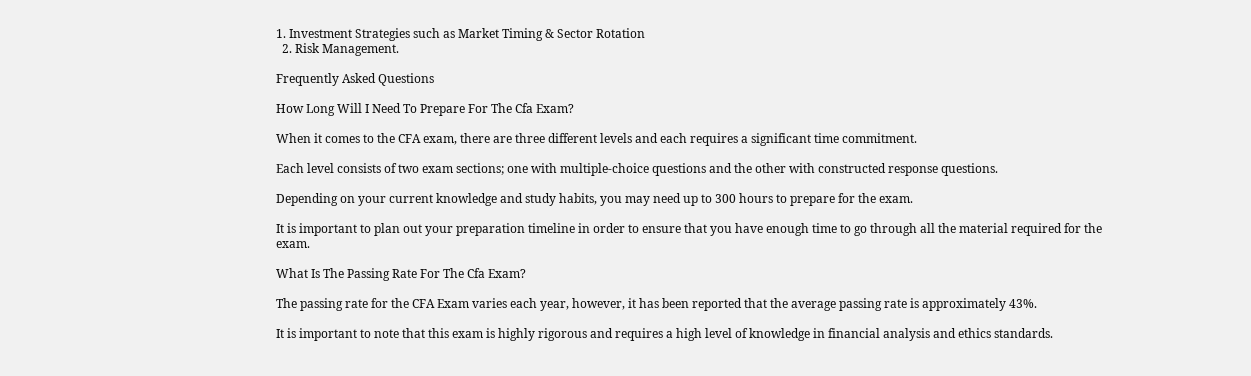1. Investment Strategies such as Market Timing & Sector Rotation
  2. Risk Management.

Frequently Asked Questions

How Long Will I Need To Prepare For The Cfa Exam?

When it comes to the CFA exam, there are three different levels and each requires a significant time commitment.

Each level consists of two exam sections; one with multiple-choice questions and the other with constructed response questions.

Depending on your current knowledge and study habits, you may need up to 300 hours to prepare for the exam.

It is important to plan out your preparation timeline in order to ensure that you have enough time to go through all the material required for the exam.

What Is The Passing Rate For The Cfa Exam?

The passing rate for the CFA Exam varies each year, however, it has been reported that the average passing rate is approximately 43%.

It is important to note that this exam is highly rigorous and requires a high level of knowledge in financial analysis and ethics standards.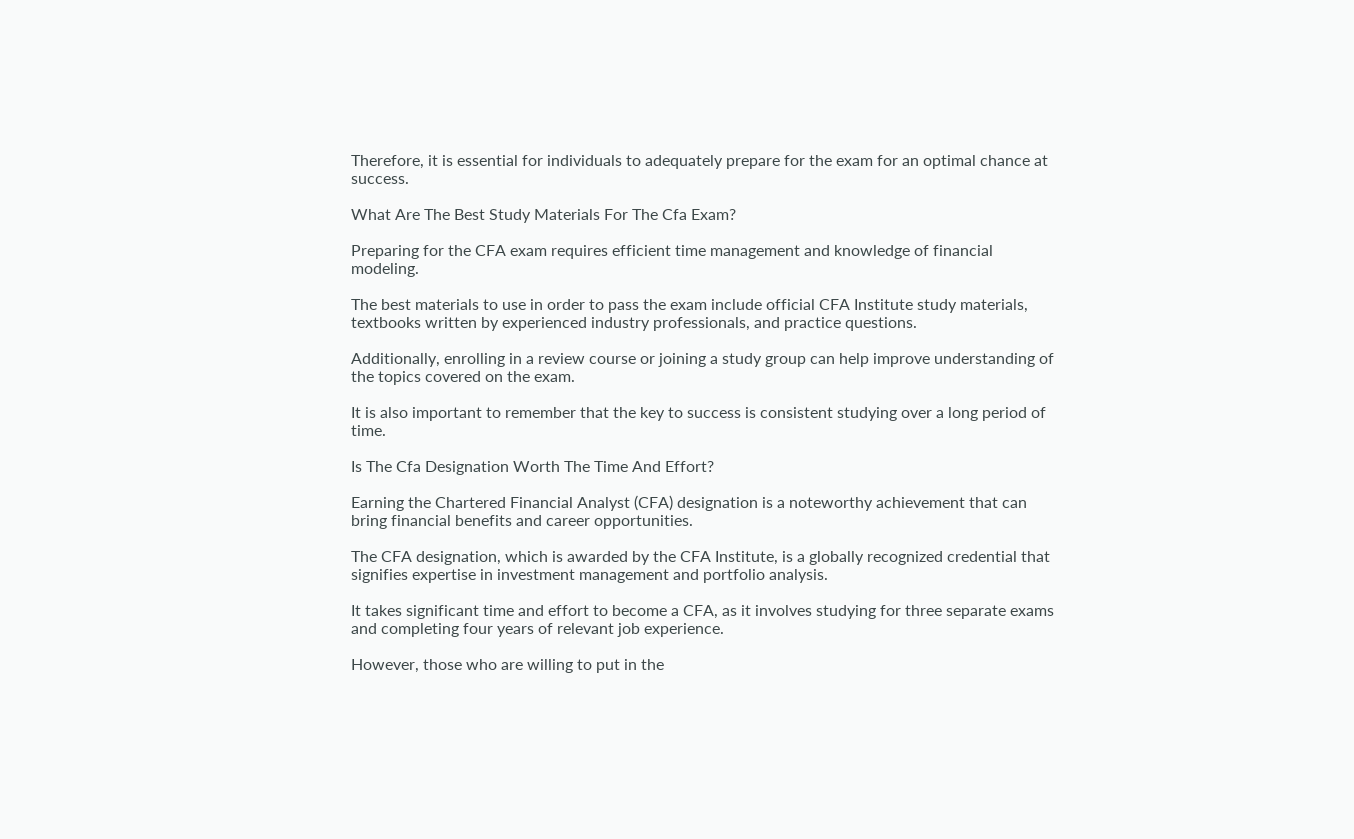Therefore, it is essential for individuals to adequately prepare for the exam for an optimal chance at success.

What Are The Best Study Materials For The Cfa Exam?

Preparing for the CFA exam requires efficient time management and knowledge of financial modeling.

The best materials to use in order to pass the exam include official CFA Institute study materials, textbooks written by experienced industry professionals, and practice questions.

Additionally, enrolling in a review course or joining a study group can help improve understanding of the topics covered on the exam.

It is also important to remember that the key to success is consistent studying over a long period of time.

Is The Cfa Designation Worth The Time And Effort?

Earning the Chartered Financial Analyst (CFA) designation is a noteworthy achievement that can bring financial benefits and career opportunities.

The CFA designation, which is awarded by the CFA Institute, is a globally recognized credential that signifies expertise in investment management and portfolio analysis.

It takes significant time and effort to become a CFA, as it involves studying for three separate exams and completing four years of relevant job experience.

However, those who are willing to put in the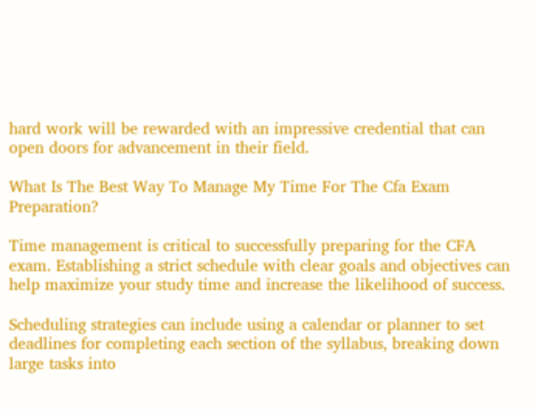hard work will be rewarded with an impressive credential that can open doors for advancement in their field.

What Is The Best Way To Manage My Time For The Cfa Exam Preparation?

Time management is critical to successfully preparing for the CFA exam. Establishing a strict schedule with clear goals and objectives can help maximize your study time and increase the likelihood of success.

Scheduling strategies can include using a calendar or planner to set deadlines for completing each section of the syllabus, breaking down large tasks into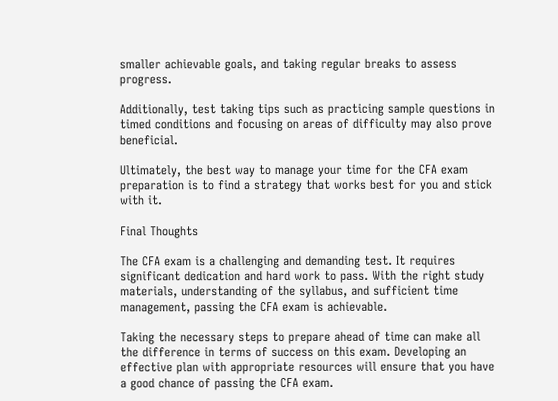smaller achievable goals, and taking regular breaks to assess progress.

Additionally, test taking tips such as practicing sample questions in timed conditions and focusing on areas of difficulty may also prove beneficial.

Ultimately, the best way to manage your time for the CFA exam preparation is to find a strategy that works best for you and stick with it.

Final Thoughts

The CFA exam is a challenging and demanding test. It requires significant dedication and hard work to pass. With the right study materials, understanding of the syllabus, and sufficient time management, passing the CFA exam is achievable.

Taking the necessary steps to prepare ahead of time can make all the difference in terms of success on this exam. Developing an effective plan with appropriate resources will ensure that you have a good chance of passing the CFA exam.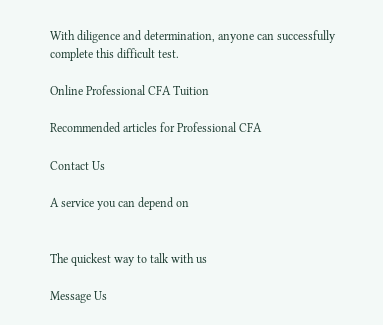With diligence and determination, anyone can successfully complete this difficult test.

Online Professional CFA Tuition

Recommended articles for Professional CFA

Contact Us

A service you can depend on


The quickest way to talk with us

Message Us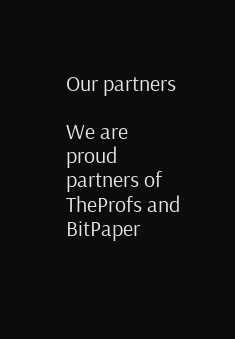Our partners

We are proud partners of TheProfs and BitPaper